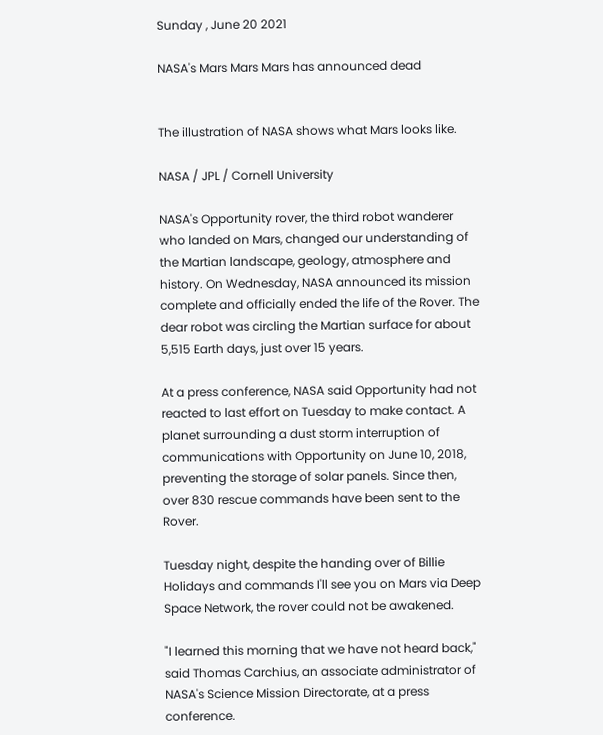Sunday , June 20 2021

NASA's Mars Mars Mars has announced dead


The illustration of NASA shows what Mars looks like.

NASA / JPL / Cornell University

NASA's Opportunity rover, the third robot wanderer who landed on Mars, changed our understanding of the Martian landscape, geology, atmosphere and history. On Wednesday, NASA announced its mission complete and officially ended the life of the Rover. The dear robot was circling the Martian surface for about 5,515 Earth days, just over 15 years.

At a press conference, NASA said Opportunity had not reacted to last effort on Tuesday to make contact. A planet surrounding a dust storm interruption of communications with Opportunity on June 10, 2018, preventing the storage of solar panels. Since then, over 830 rescue commands have been sent to the Rover.

Tuesday night, despite the handing over of Billie Holidays and commands I'll see you on Mars via Deep Space Network, the rover could not be awakened.

"I learned this morning that we have not heard back," said Thomas Carchius, an associate administrator of NASA's Science Mission Directorate, at a press conference.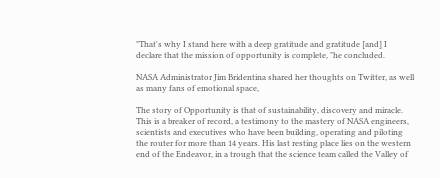"That's why I stand here with a deep gratitude and gratitude [and] I declare that the mission of opportunity is complete, "he concluded.

NASA Administrator Jim Bridentina shared her thoughts on Twitter, as well as many fans of emotional space,

The story of Opportunity is that of sustainability, discovery and miracle. This is a breaker of record, a testimony to the mastery of NASA engineers, scientists and executives who have been building, operating and piloting the router for more than 14 years. His last resting place lies on the western end of the Endeavor, in a trough that the science team called the Valley of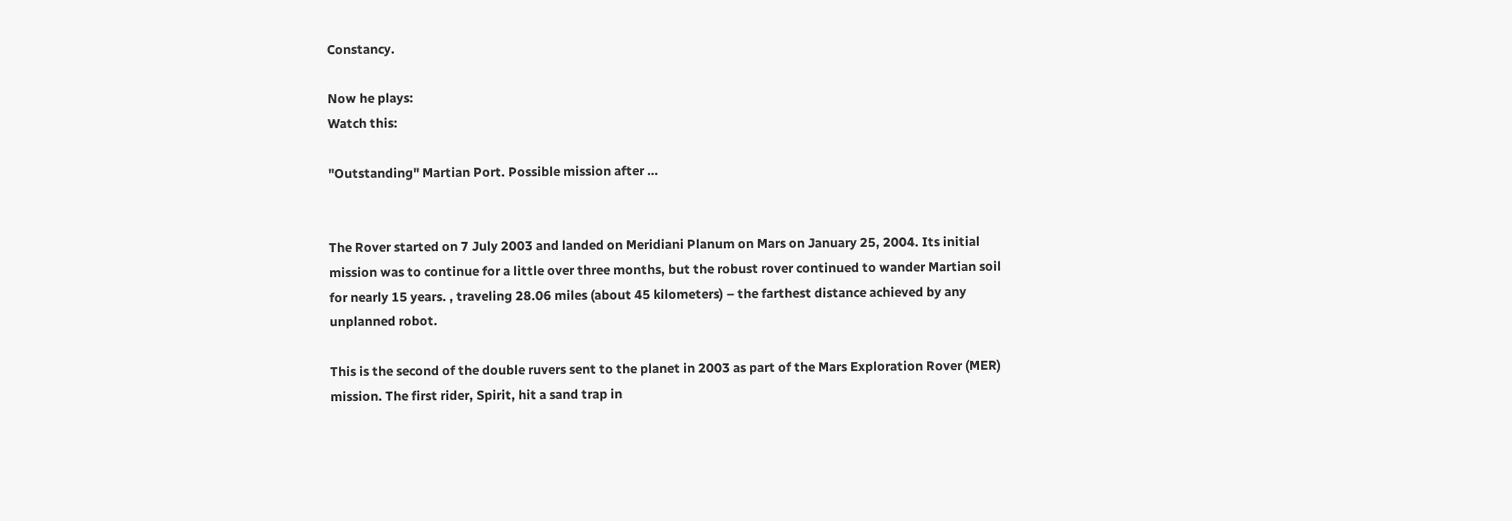Constancy.

Now he plays:
Watch this:

"Outstanding" Martian Port. Possible mission after …


The Rover started on 7 July 2003 and landed on Meridiani Planum on Mars on January 25, 2004. Its initial mission was to continue for a little over three months, but the robust rover continued to wander Martian soil for nearly 15 years. , traveling 28.06 miles (about 45 kilometers) – the farthest distance achieved by any unplanned robot.

This is the second of the double ruvers sent to the planet in 2003 as part of the Mars Exploration Rover (MER) mission. The first rider, Spirit, hit a sand trap in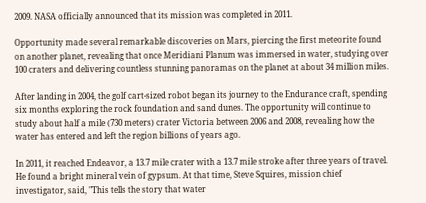2009. NASA officially announced that its mission was completed in 2011.

Opportunity made several remarkable discoveries on Mars, piercing the first meteorite found on another planet, revealing that once Meridiani Planum was immersed in water, studying over 100 craters and delivering countless stunning panoramas on the planet at about 34 million miles.

After landing in 2004, the golf cart-sized robot began its journey to the Endurance craft, spending six months exploring the rock foundation and sand dunes. The opportunity will continue to study about half a mile (730 meters) crater Victoria between 2006 and 2008, revealing how the water has entered and left the region billions of years ago.

In 2011, it reached Endeavor, a 13.7 mile crater with a 13.7 mile stroke after three years of travel. He found a bright mineral vein of gypsum. At that time, Steve Squires, mission chief investigator, said, "This tells the story that water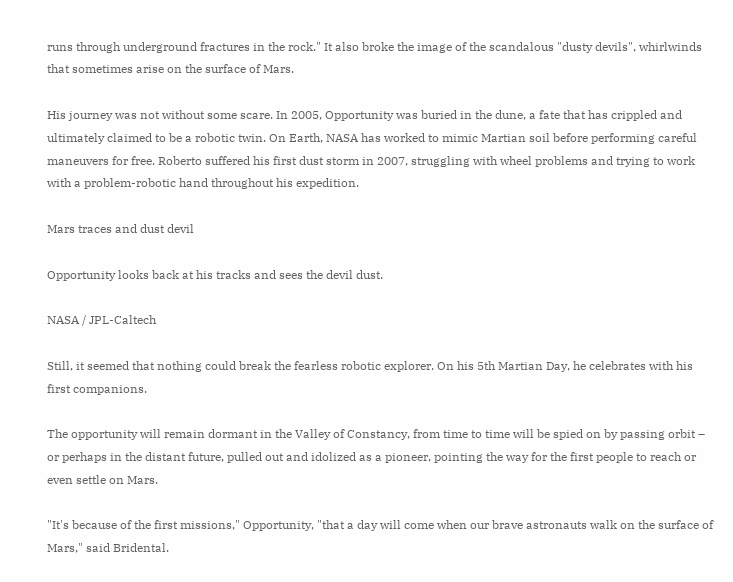runs through underground fractures in the rock." It also broke the image of the scandalous "dusty devils", whirlwinds that sometimes arise on the surface of Mars.

His journey was not without some scare. In 2005, Opportunity was buried in the dune, a fate that has crippled and ultimately claimed to be a robotic twin. On Earth, NASA has worked to mimic Martian soil before performing careful maneuvers for free. Roberto suffered his first dust storm in 2007, struggling with wheel problems and trying to work with a problem-robotic hand throughout his expedition.

Mars traces and dust devil

Opportunity looks back at his tracks and sees the devil dust.

NASA / JPL-Caltech

Still, it seemed that nothing could break the fearless robotic explorer. On his 5th Martian Day, he celebrates with his first companions.

The opportunity will remain dormant in the Valley of Constancy, from time to time will be spied on by passing orbit – or perhaps in the distant future, pulled out and idolized as a pioneer, pointing the way for the first people to reach or even settle on Mars.

"It's because of the first missions," Opportunity, "that a day will come when our brave astronauts walk on the surface of Mars," said Bridental.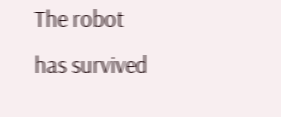The robot has survived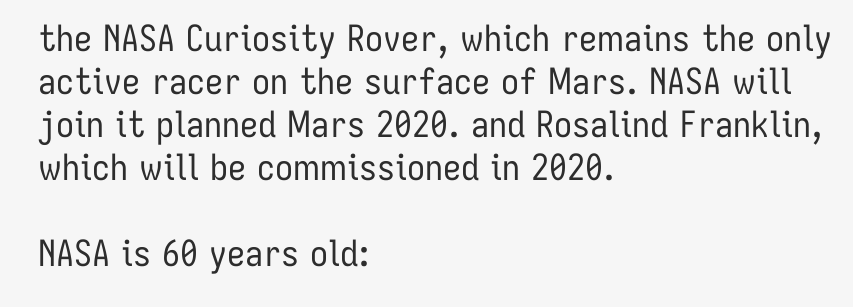the NASA Curiosity Rover, which remains the only active racer on the surface of Mars. NASA will join it planned Mars 2020. and Rosalind Franklin, which will be commissioned in 2020.

NASA is 60 years old: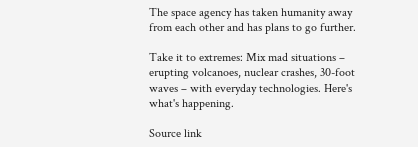The space agency has taken humanity away from each other and has plans to go further.

Take it to extremes: Mix mad situations – erupting volcanoes, nuclear crashes, 30-foot waves – with everyday technologies. Here's what's happening.

Source link